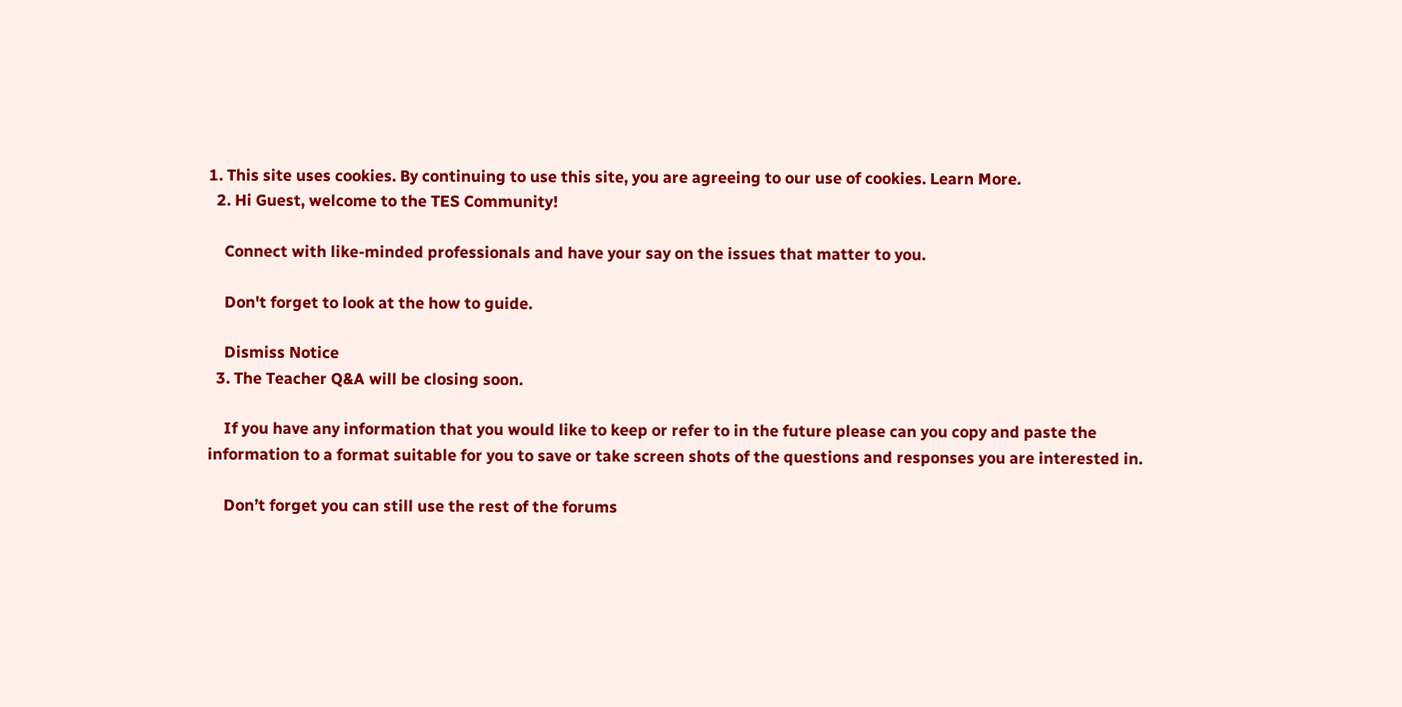1. This site uses cookies. By continuing to use this site, you are agreeing to our use of cookies. Learn More.
  2. Hi Guest, welcome to the TES Community!

    Connect with like-minded professionals and have your say on the issues that matter to you.

    Don't forget to look at the how to guide.

    Dismiss Notice
  3. The Teacher Q&A will be closing soon.

    If you have any information that you would like to keep or refer to in the future please can you copy and paste the information to a format suitable for you to save or take screen shots of the questions and responses you are interested in.

    Don’t forget you can still use the rest of the forums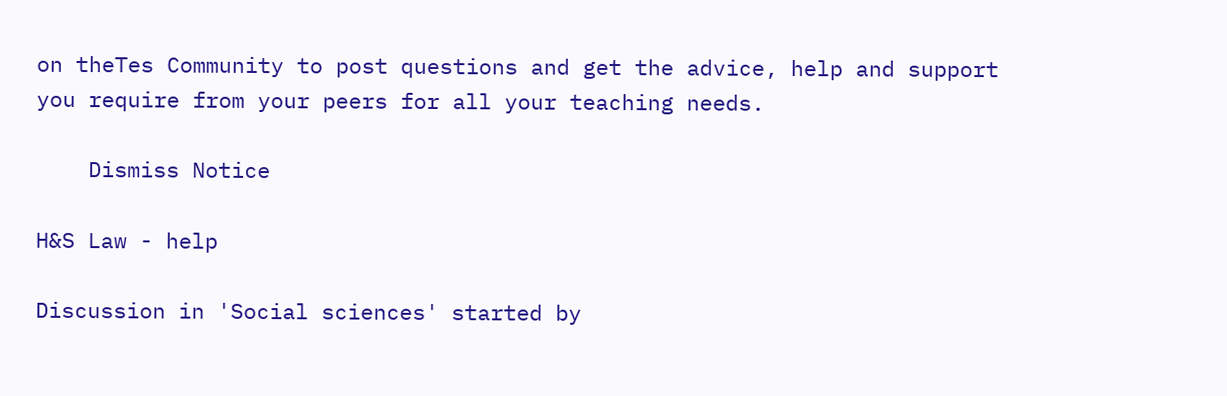on theTes Community to post questions and get the advice, help and support you require from your peers for all your teaching needs.

    Dismiss Notice

H&S Law - help

Discussion in 'Social sciences' started by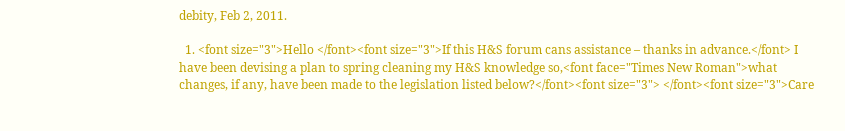debity, Feb 2, 2011.

  1. <font size="3">Hello </font><font size="3">If this H&S forum cans assistance – thanks in advance.</font> I have been devising a plan to spring cleaning my H&S knowledge so,<font face="Times New Roman">what changes, if any, have been made to the legislation listed below?</font><font size="3"> </font><font size="3">Care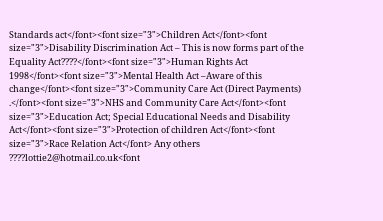Standards act</font><font size="3">Children Act</font><font size="3">Disability Discrimination Act – This is now forms part of the Equality Act????</font><font size="3">Human Rights Act 1998</font><font size="3">Mental Health Act –Aware of this change</font><font size="3">Community Care Act (Direct Payments) .</font><font size="3">NHS and Community Care Act</font><font size="3">Education Act; Special Educational Needs and Disability Act</font><font size="3">Protection of children Act</font><font size="3">Race Relation Act</font> Any others ????lottie2@hotmail.co.uk<font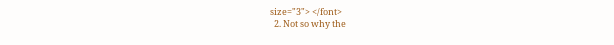size="3"> </font>
  2. Not so why the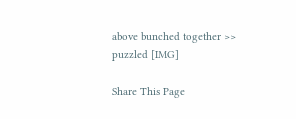above bunched together >> puzzled [IMG]

Share This Page